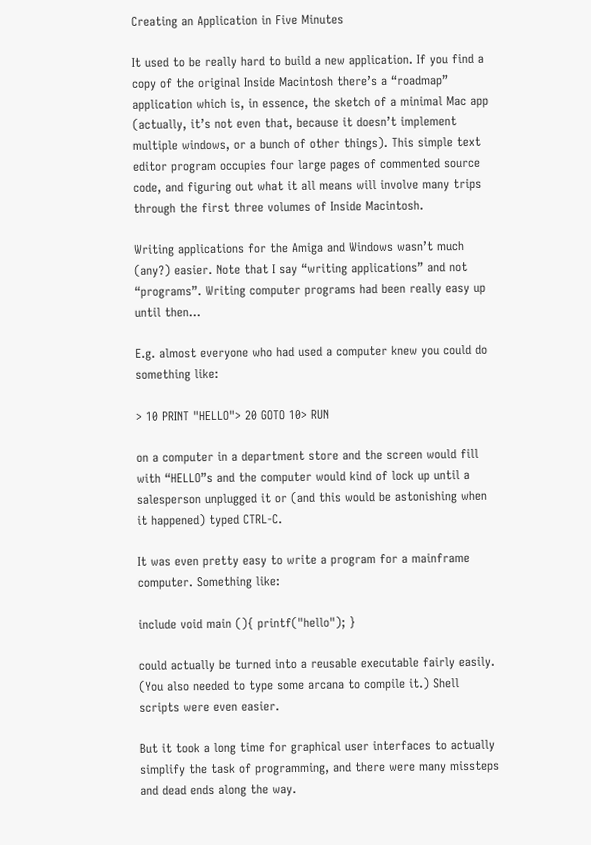Creating an Application in Five Minutes

It used to be really hard to build a new application. If you find a copy of the original Inside Macintosh there’s a “roadmap” application which is, in essence, the sketch of a minimal Mac app (actually, it’s not even that, because it doesn’t implement multiple windows, or a bunch of other things). This simple text editor program occupies four large pages of commented source code, and figuring out what it all means will involve many trips through the first three volumes of Inside Macintosh.

Writing applications for the Amiga and Windows wasn’t much (any?) easier. Note that I say “writing applications” and not “programs”. Writing computer programs had been really easy up until then…

E.g. almost everyone who had used a computer knew you could do something like:

> 10 PRINT "HELLO"> 20 GOTO 10> RUN

on a computer in a department store and the screen would fill with “HELLO”s and the computer would kind of lock up until a salesperson unplugged it or (and this would be astonishing when it happened) typed CTRL-C.

It was even pretty easy to write a program for a mainframe computer. Something like:

include void main (){ printf("hello"); }

could actually be turned into a reusable executable fairly easily. (You also needed to type some arcana to compile it.) Shell scripts were even easier.

But it took a long time for graphical user interfaces to actually simplify the task of programming, and there were many missteps and dead ends along the way.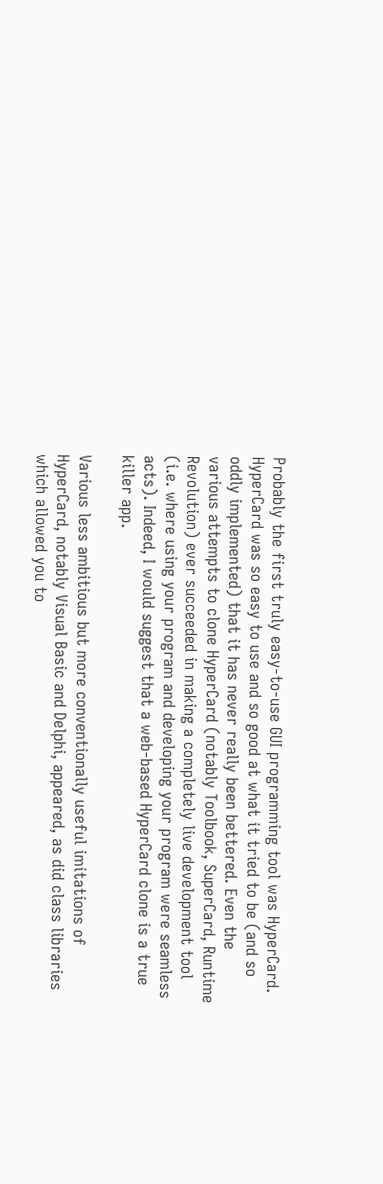Probably the first truly easy-to-use GUI programming tool was HyperCard. HyperCard was so easy to use and so good at what it tried to be (and so oddly implemented) that it has never really been bettered. Even the various attempts to clone HyperCard (notably Toolbook, SuperCard, Runtime Revolution) ever succeeded in making a completely live development tool (i.e. where using your program and developing your program were seamless acts). Indeed, I would suggest that a web-based HyperCard clone is a true killer app.

Various less ambitious but more conventionally useful imitations of HyperCard, notably Visual Basic and Delphi, appeared, as did class libraries which allowed you to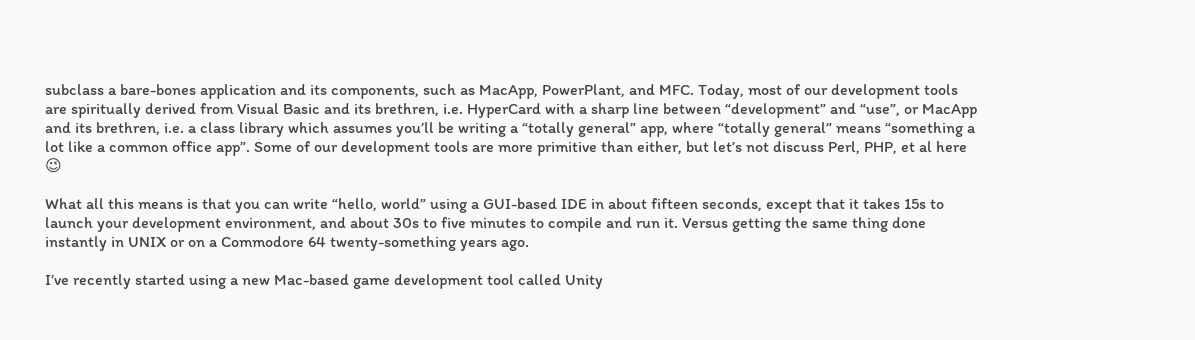subclass a bare-bones application and its components, such as MacApp, PowerPlant, and MFC. Today, most of our development tools are spiritually derived from Visual Basic and its brethren, i.e. HyperCard with a sharp line between “development” and “use”, or MacApp and its brethren, i.e. a class library which assumes you’ll be writing a “totally general” app, where “totally general” means “something a lot like a common office app”. Some of our development tools are more primitive than either, but let’s not discuss Perl, PHP, et al here 😉

What all this means is that you can write “hello, world” using a GUI-based IDE in about fifteen seconds, except that it takes 15s to launch your development environment, and about 30s to five minutes to compile and run it. Versus getting the same thing done instantly in UNIX or on a Commodore 64 twenty-something years ago.

I’ve recently started using a new Mac-based game development tool called Unity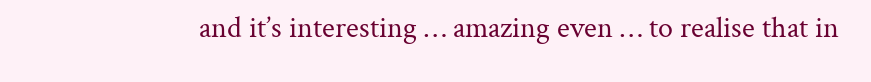and it’s interesting … amazing even … to realise that in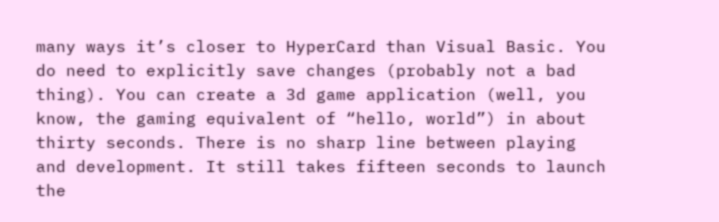many ways it’s closer to HyperCard than Visual Basic. You do need to explicitly save changes (probably not a bad thing). You can create a 3d game application (well, you know, the gaming equivalent of “hello, world”) in about thirty seconds. There is no sharp line between playing and development. It still takes fifteen seconds to launch the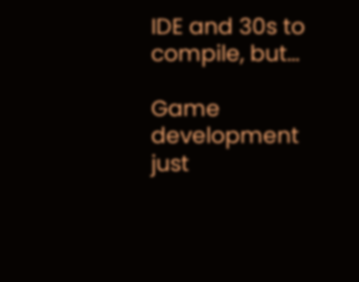IDE and 30s to compile, but…

Game development just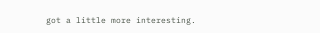got a little more interesting.